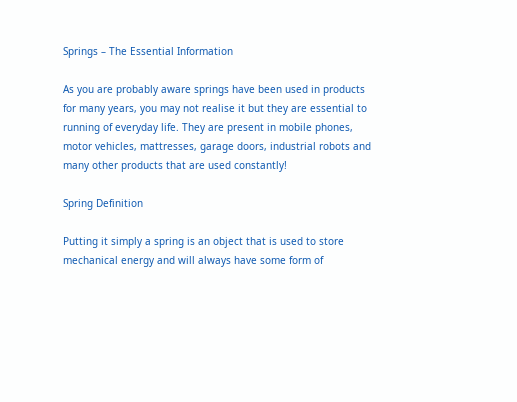Springs – The Essential Information

As you are probably aware springs have been used in products for many years, you may not realise it but they are essential to running of everyday life. They are present in mobile phones, motor vehicles, mattresses, garage doors, industrial robots and many other products that are used constantly!

Spring Definition

Putting it simply a spring is an object that is used to store mechanical energy and will always have some form of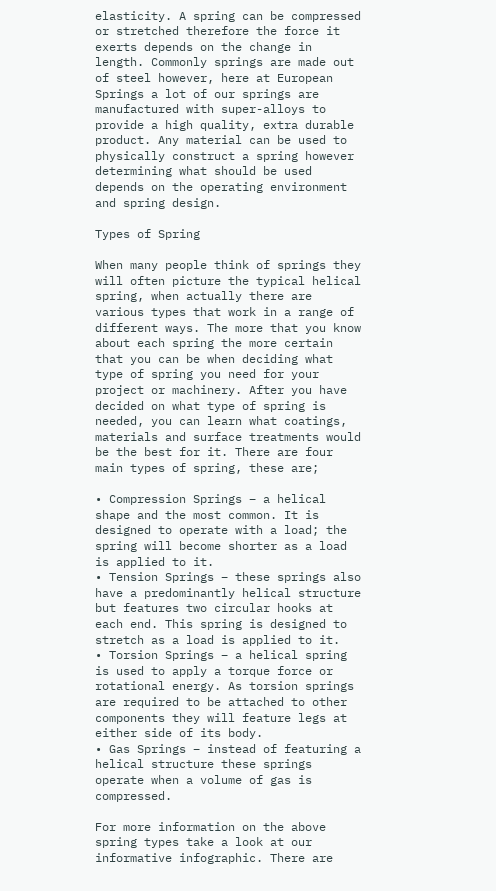elasticity. A spring can be compressed or stretched therefore the force it exerts depends on the change in length. Commonly springs are made out of steel however, here at European Springs a lot of our springs are manufactured with super-alloys to provide a high quality, extra durable product. Any material can be used to physically construct a spring however determining what should be used depends on the operating environment and spring design.

Types of Spring

When many people think of springs they will often picture the typical helical spring, when actually there are various types that work in a range of different ways. The more that you know about each spring the more certain that you can be when deciding what type of spring you need for your project or machinery. After you have decided on what type of spring is needed, you can learn what coatings, materials and surface treatments would be the best for it. There are four main types of spring, these are;

• Compression Springs – a helical shape and the most common. It is designed to operate with a load; the spring will become shorter as a load is applied to it.
• Tension Springs – these springs also have a predominantly helical structure but features two circular hooks at each end. This spring is designed to stretch as a load is applied to it.
• Torsion Springs – a helical spring is used to apply a torque force or rotational energy. As torsion springs are required to be attached to other components they will feature legs at either side of its body.
• Gas Springs – instead of featuring a helical structure these springs operate when a volume of gas is compressed.

For more information on the above spring types take a look at our informative infographic. There are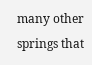many other springs that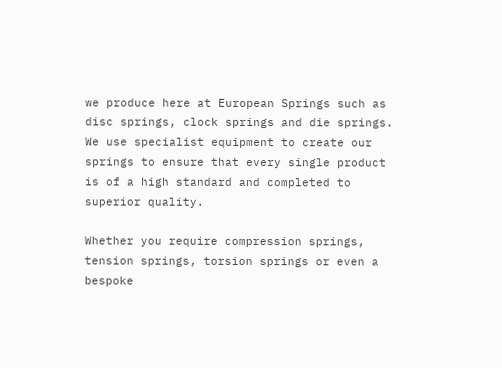we produce here at European Springs such as disc springs, clock springs and die springs. We use specialist equipment to create our springs to ensure that every single product is of a high standard and completed to superior quality.

Whether you require compression springs, tension springs, torsion springs or even a bespoke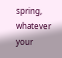spring, whatever your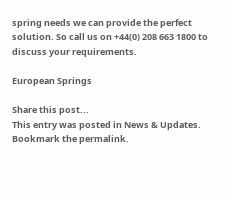spring needs we can provide the perfect solution. So call us on +44(0) 208 663 1800 to discuss your requirements.

European Springs

Share this post...
This entry was posted in News & Updates. Bookmark the permalink.